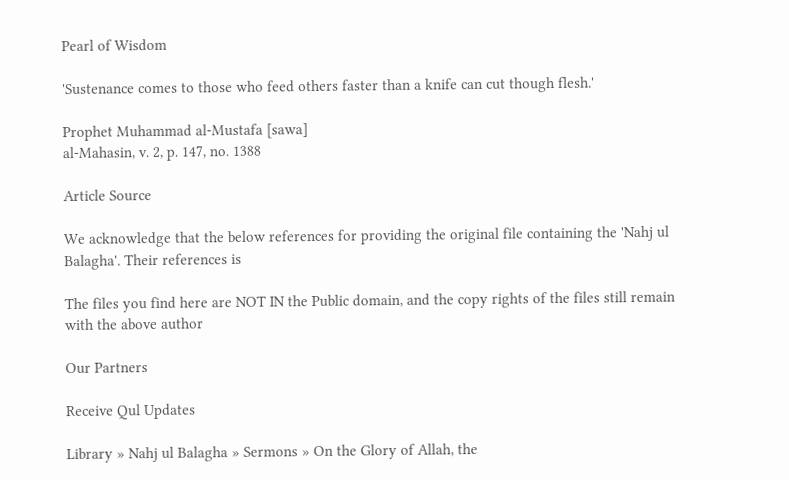Pearl of Wisdom

'Sustenance comes to those who feed others faster than a knife can cut though flesh.'

Prophet Muhammad al-Mustafa [sawa]
al-Mahasin, v. 2, p. 147, no. 1388

Article Source

We acknowledge that the below references for providing the original file containing the 'Nahj ul Balagha'. Their references is

The files you find here are NOT IN the Public domain, and the copy rights of the files still remain with the above author

Our Partners

Receive Qul Updates

Library » Nahj ul Balagha » Sermons » On the Glory of Allah, the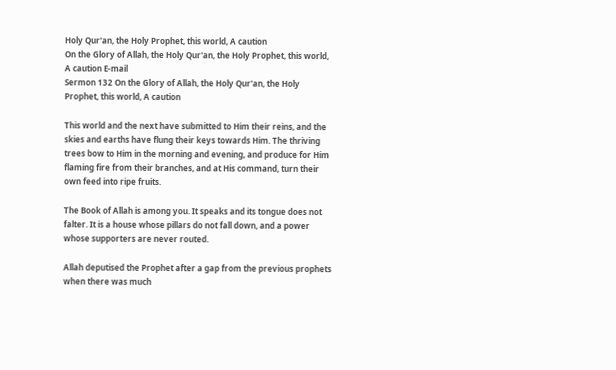Holy Qur'an, the Holy Prophet, this world, A caution
On the Glory of Allah, the Holy Qur'an, the Holy Prophet, this world, A caution E-mail
Sermon 132 On the Glory of Allah, the Holy Qur'an, the Holy Prophet, this world, A caution

This world and the next have submitted to Him their reins, and the skies and earths have flung their keys towards Him. The thriving trees bow to Him in the morning and evening, and produce for Him flaming fire from their branches, and at His command, turn their own feed into ripe fruits.

The Book of Allah is among you. It speaks and its tongue does not falter. It is a house whose pillars do not fall down, and a power whose supporters are never routed.

Allah deputised the Prophet after a gap from the previous prophets when there was much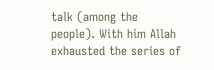talk (among the people). With him Allah exhausted the series of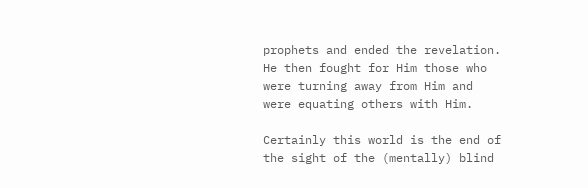prophets and ended the revelation. He then fought for Him those who were turning away from Him and were equating others with Him.

Certainly this world is the end of the sight of the (mentally) blind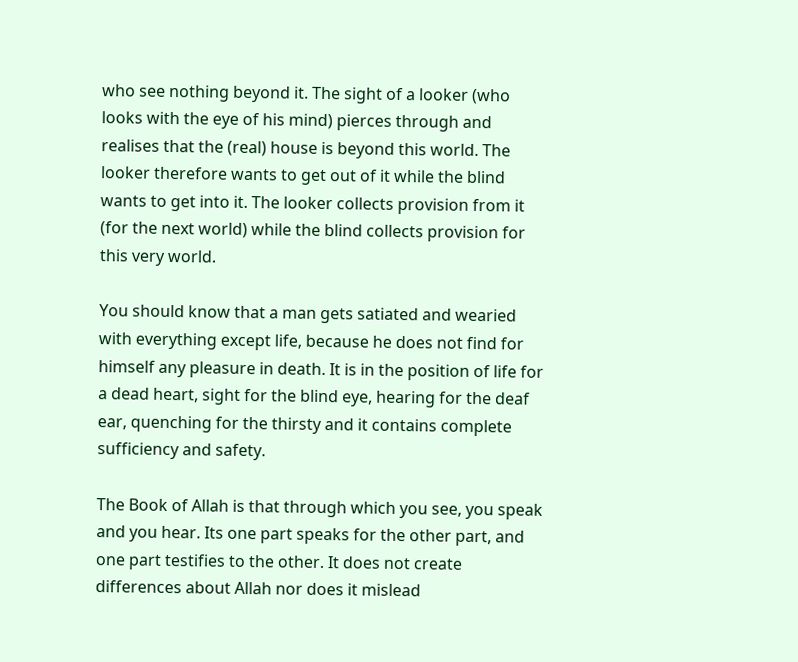who see nothing beyond it. The sight of a looker (who looks with the eye of his mind) pierces through and realises that the (real) house is beyond this world. The looker therefore wants to get out of it while the blind wants to get into it. The looker collects provision from it (for the next world) while the blind collects provision for this very world.

You should know that a man gets satiated and wearied with everything except life, because he does not find for himself any pleasure in death. It is in the position of life for a dead heart, sight for the blind eye, hearing for the deaf ear, quenching for the thirsty and it contains complete sufficiency and safety.

The Book of Allah is that through which you see, you speak and you hear. Its one part speaks for the other part, and one part testifies to the other. It does not create differences about Allah nor does it mislead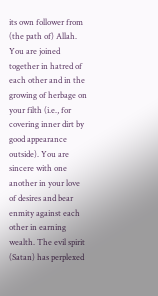its own follower from (the path of) Allah. You are joined together in hatred of each other and in the growing of herbage on your filth (i.e., for covering inner dirt by good appearance outside). You are sincere with one another in your love of desires and bear enmity against each other in earning wealth. The evil spirit (Satan) has perplexed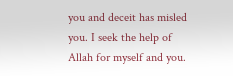you and deceit has misled you. I seek the help of Allah for myself and you.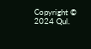Copyright © 2024 Qul.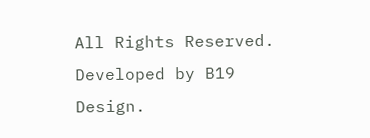All Rights Reserved.
Developed by B19 Design.